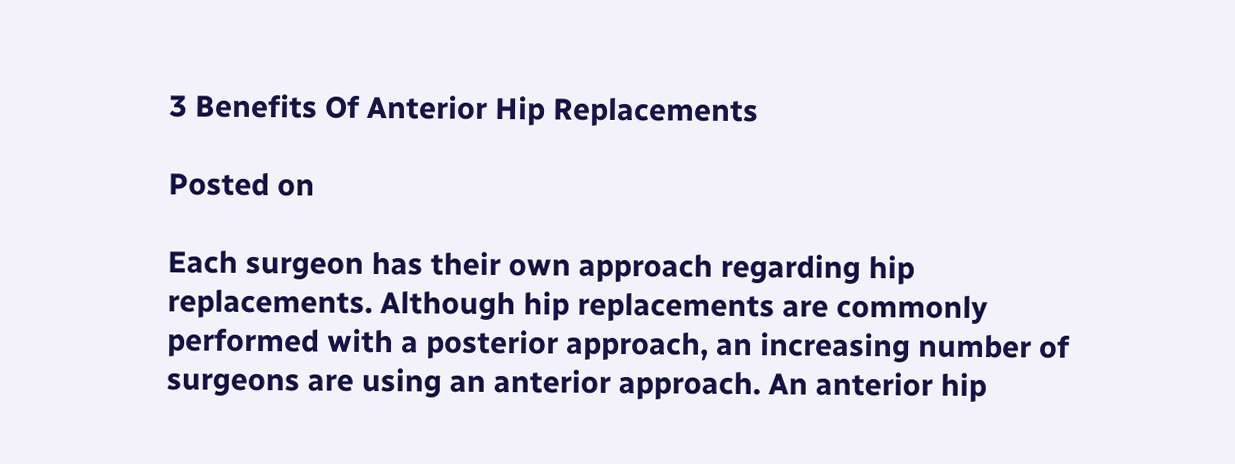3 Benefits Of Anterior Hip Replacements

Posted on

Each surgeon has their own approach regarding hip replacements. Although hip replacements are commonly performed with a posterior approach, an increasing number of surgeons are using an anterior approach. An anterior hip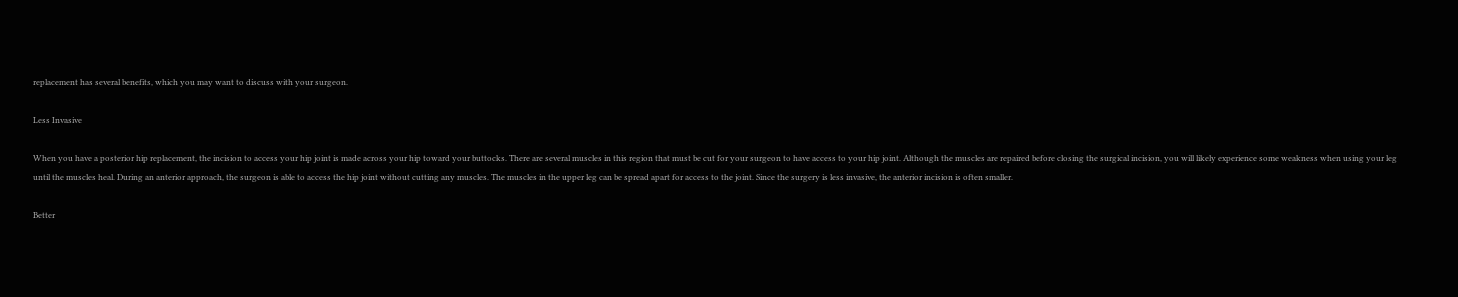replacement has several benefits, which you may want to discuss with your surgeon.

Less Invasive

When you have a posterior hip replacement, the incision to access your hip joint is made across your hip toward your buttocks. There are several muscles in this region that must be cut for your surgeon to have access to your hip joint. Although the muscles are repaired before closing the surgical incision, you will likely experience some weakness when using your leg until the muscles heal. During an anterior approach, the surgeon is able to access the hip joint without cutting any muscles. The muscles in the upper leg can be spread apart for access to the joint. Since the surgery is less invasive, the anterior incision is often smaller.

Better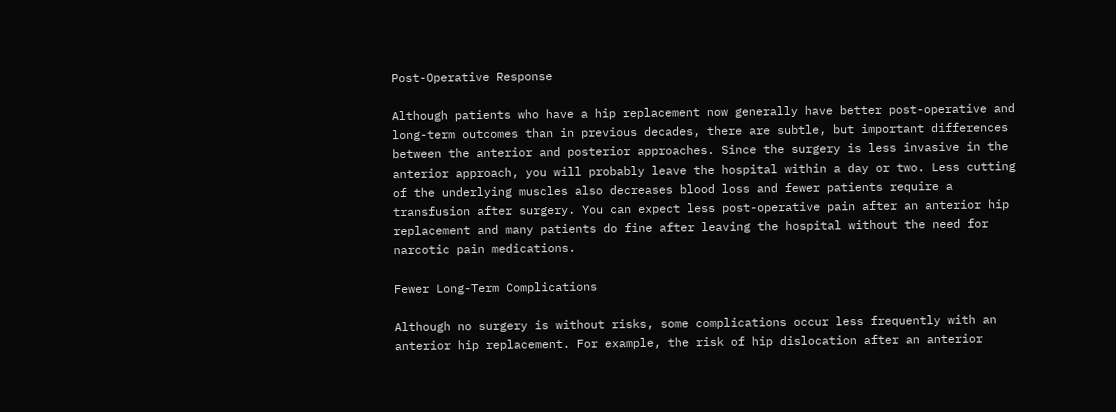Post-Operative Response

Although patients who have a hip replacement now generally have better post-operative and long-term outcomes than in previous decades, there are subtle, but important differences between the anterior and posterior approaches. Since the surgery is less invasive in the anterior approach, you will probably leave the hospital within a day or two. Less cutting of the underlying muscles also decreases blood loss and fewer patients require a transfusion after surgery. You can expect less post-operative pain after an anterior hip replacement and many patients do fine after leaving the hospital without the need for narcotic pain medications.

Fewer Long-Term Complications

Although no surgery is without risks, some complications occur less frequently with an anterior hip replacement. For example, the risk of hip dislocation after an anterior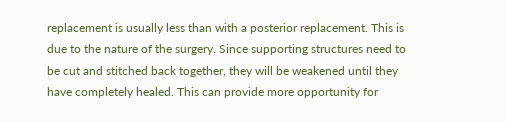replacement is usually less than with a posterior replacement. This is due to the nature of the surgery. Since supporting structures need to be cut and stitched back together, they will be weakened until they have completely healed. This can provide more opportunity for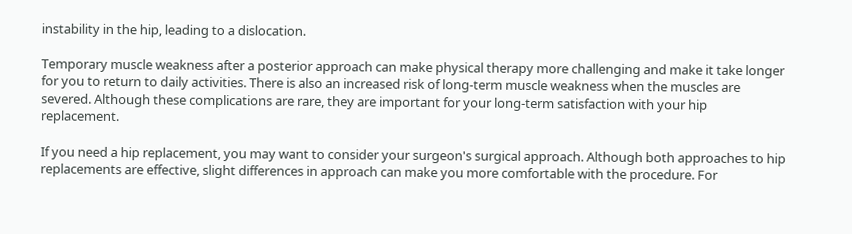instability in the hip, leading to a dislocation.

Temporary muscle weakness after a posterior approach can make physical therapy more challenging and make it take longer for you to return to daily activities. There is also an increased risk of long-term muscle weakness when the muscles are severed. Although these complications are rare, they are important for your long-term satisfaction with your hip replacement.

If you need a hip replacement, you may want to consider your surgeon's surgical approach. Although both approaches to hip replacements are effective, slight differences in approach can make you more comfortable with the procedure. For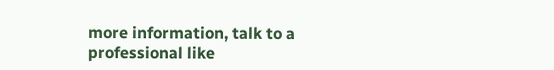more information, talk to a professional like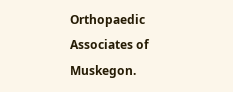Orthopaedic Associates of Muskegon.